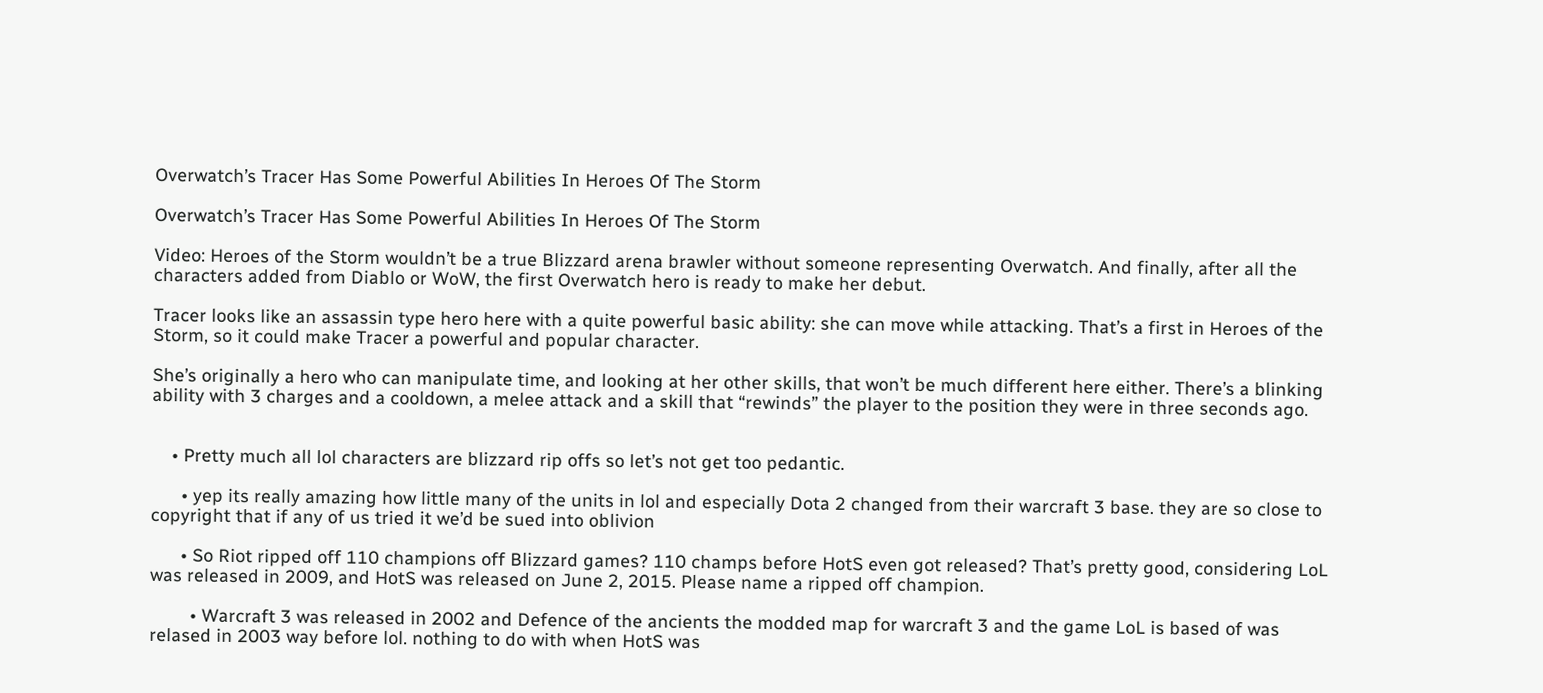Overwatch’s Tracer Has Some Powerful Abilities In Heroes Of The Storm

Overwatch’s Tracer Has Some Powerful Abilities In Heroes Of The Storm

Video: Heroes of the Storm wouldn’t be a true Blizzard arena brawler without someone representing Overwatch. And finally, after all the characters added from Diablo or WoW, the first Overwatch hero is ready to make her debut.

Tracer looks like an assassin type hero here with a quite powerful basic ability: she can move while attacking. That’s a first in Heroes of the Storm, so it could make Tracer a powerful and popular character.

She’s originally a hero who can manipulate time, and looking at her other skills, that won’t be much different here either. There’s a blinking ability with 3 charges and a cooldown, a melee attack and a skill that “rewinds” the player to the position they were in three seconds ago.


    • Pretty much all lol characters are blizzard rip offs so let’s not get too pedantic.

      • yep its really amazing how little many of the units in lol and especially Dota 2 changed from their warcraft 3 base. they are so close to copyright that if any of us tried it we’d be sued into oblivion

      • So Riot ripped off 110 champions off Blizzard games? 110 champs before HotS even got released? That’s pretty good, considering LoL was released in 2009, and HotS was released on June 2, 2015. Please name a ripped off champion.

        • Warcraft 3 was released in 2002 and Defence of the ancients the modded map for warcraft 3 and the game LoL is based of was relased in 2003 way before lol. nothing to do with when HotS was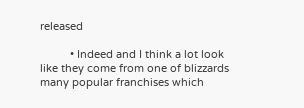released

          • Indeed and I think a lot look like they come from one of blizzards many popular franchises which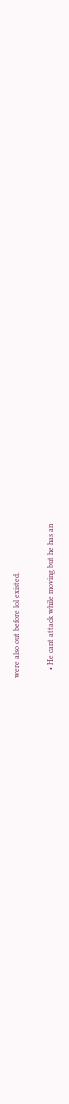were also out before lol existed.

    • He cant attack while moving but he has an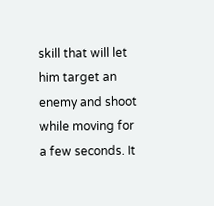skill that will let him target an enemy and shoot while moving for a few seconds. It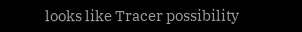looks like Tracer possibility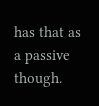has that as a passive though.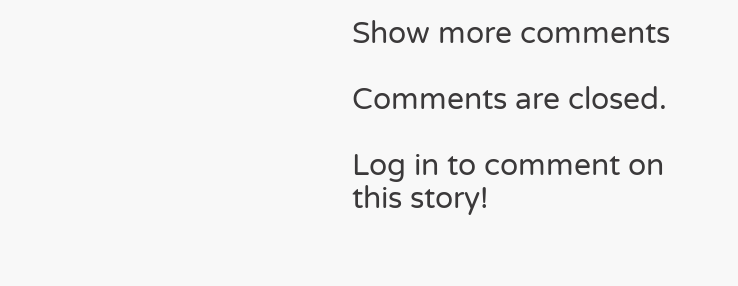Show more comments

Comments are closed.

Log in to comment on this story!